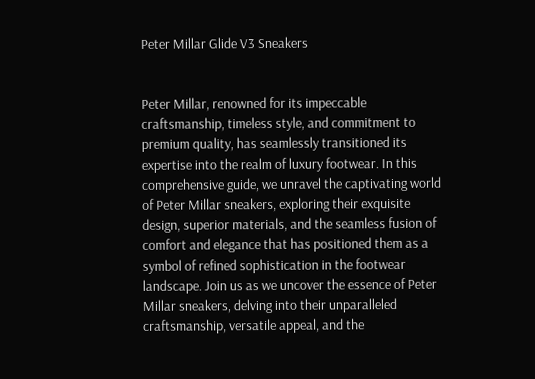Peter Millar Glide V3 Sneakers


Peter Millar, renowned for its impeccable craftsmanship, timeless style, and commitment to premium quality, has seamlessly transitioned its expertise into the realm of luxury footwear. In this comprehensive guide, we unravel the captivating world of Peter Millar sneakers, exploring their exquisite design, superior materials, and the seamless fusion of comfort and elegance that has positioned them as a symbol of refined sophistication in the footwear landscape. Join us as we uncover the essence of Peter Millar sneakers, delving into their unparalleled craftsmanship, versatile appeal, and the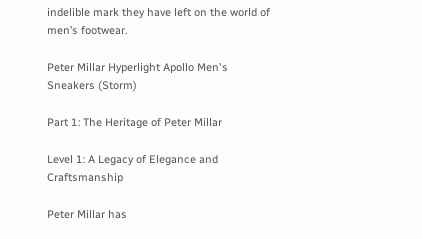indelible mark they have left on the world of men’s footwear.

Peter Millar Hyperlight Apollo Men's Sneakers (Storm)

Part 1: The Heritage of Peter Millar

Level 1: A Legacy of Elegance and Craftsmanship

Peter Millar has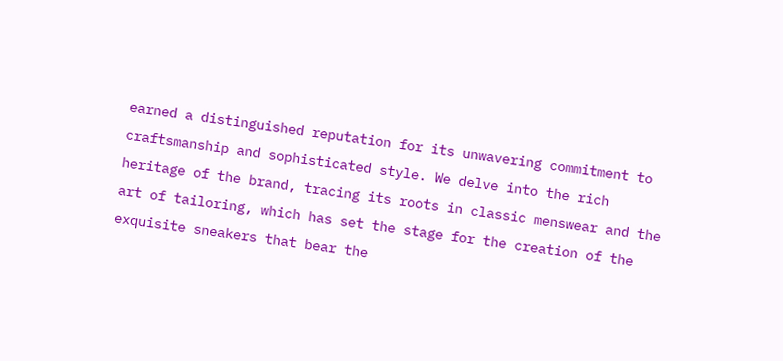earned a distinguished reputation for its unwavering commitment to craftsmanship and sophisticated style. We delve into the rich heritage of the brand, tracing its roots in classic menswear and the art of tailoring, which has set the stage for the creation of the exquisite sneakers that bear the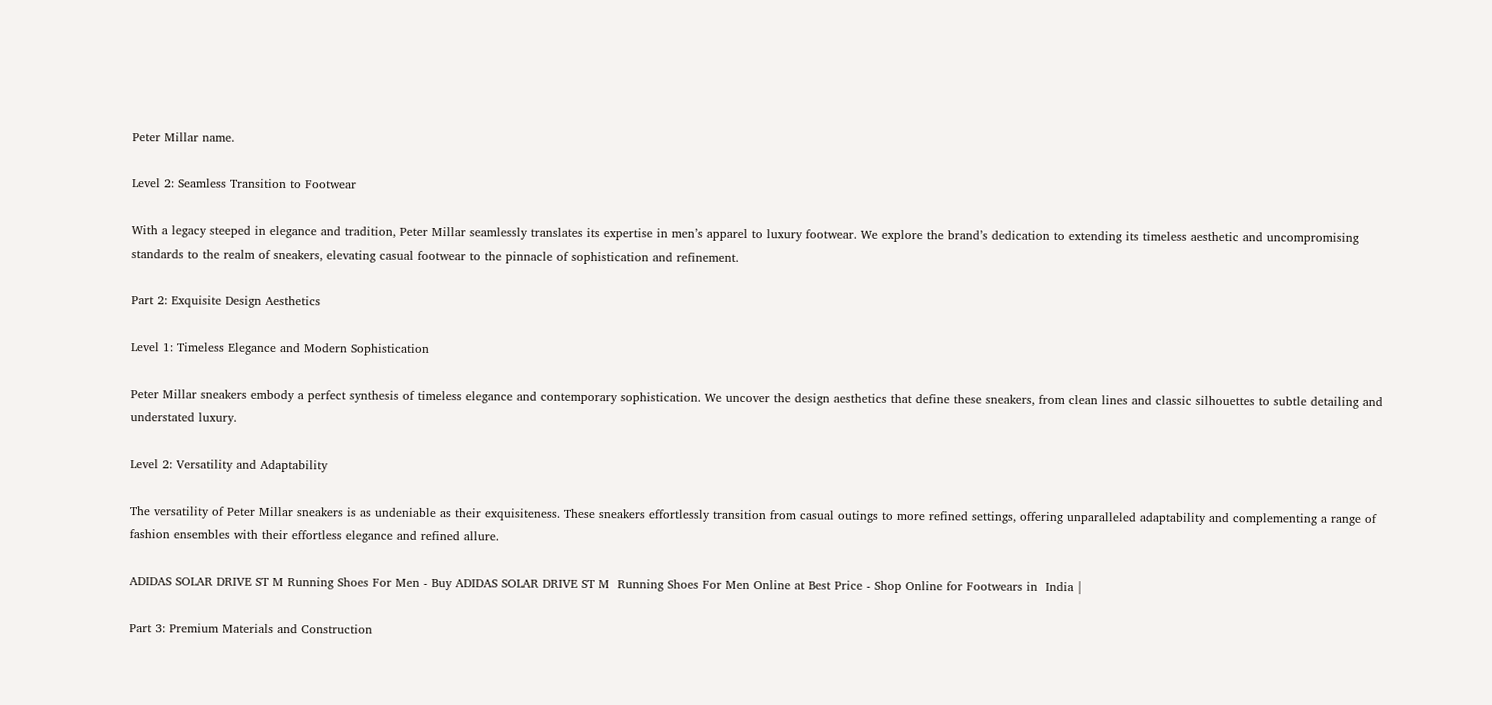Peter Millar name.

Level 2: Seamless Transition to Footwear

With a legacy steeped in elegance and tradition, Peter Millar seamlessly translates its expertise in men’s apparel to luxury footwear. We explore the brand’s dedication to extending its timeless aesthetic and uncompromising standards to the realm of sneakers, elevating casual footwear to the pinnacle of sophistication and refinement.

Part 2: Exquisite Design Aesthetics

Level 1: Timeless Elegance and Modern Sophistication

Peter Millar sneakers embody a perfect synthesis of timeless elegance and contemporary sophistication. We uncover the design aesthetics that define these sneakers, from clean lines and classic silhouettes to subtle detailing and understated luxury.

Level 2: Versatility and Adaptability

The versatility of Peter Millar sneakers is as undeniable as their exquisiteness. These sneakers effortlessly transition from casual outings to more refined settings, offering unparalleled adaptability and complementing a range of fashion ensembles with their effortless elegance and refined allure.

ADIDAS SOLAR DRIVE ST M Running Shoes For Men - Buy ADIDAS SOLAR DRIVE ST M  Running Shoes For Men Online at Best Price - Shop Online for Footwears in  India |

Part 3: Premium Materials and Construction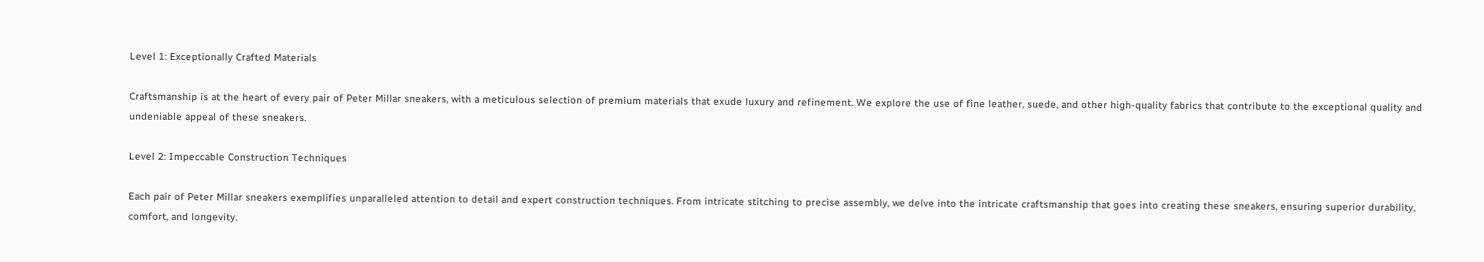Level 1: Exceptionally Crafted Materials

Craftsmanship is at the heart of every pair of Peter Millar sneakers, with a meticulous selection of premium materials that exude luxury and refinement. We explore the use of fine leather, suede, and other high-quality fabrics that contribute to the exceptional quality and undeniable appeal of these sneakers.

Level 2: Impeccable Construction Techniques

Each pair of Peter Millar sneakers exemplifies unparalleled attention to detail and expert construction techniques. From intricate stitching to precise assembly, we delve into the intricate craftsmanship that goes into creating these sneakers, ensuring superior durability, comfort, and longevity.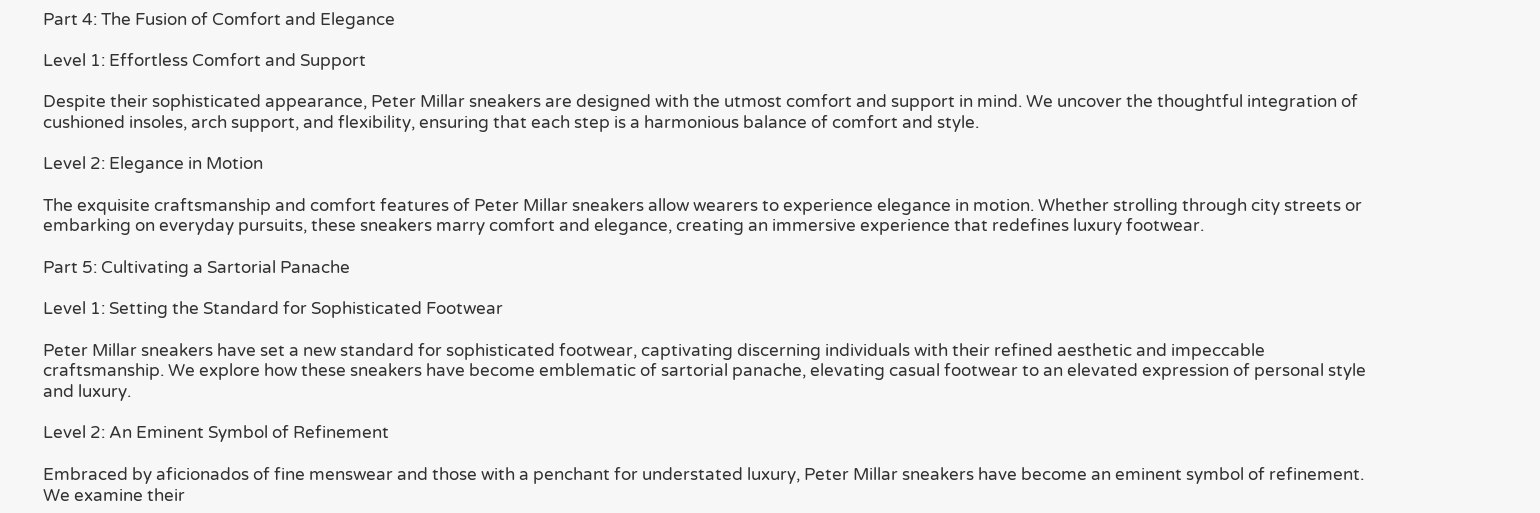Part 4: The Fusion of Comfort and Elegance

Level 1: Effortless Comfort and Support

Despite their sophisticated appearance, Peter Millar sneakers are designed with the utmost comfort and support in mind. We uncover the thoughtful integration of cushioned insoles, arch support, and flexibility, ensuring that each step is a harmonious balance of comfort and style.

Level 2: Elegance in Motion

The exquisite craftsmanship and comfort features of Peter Millar sneakers allow wearers to experience elegance in motion. Whether strolling through city streets or embarking on everyday pursuits, these sneakers marry comfort and elegance, creating an immersive experience that redefines luxury footwear.

Part 5: Cultivating a Sartorial Panache

Level 1: Setting the Standard for Sophisticated Footwear

Peter Millar sneakers have set a new standard for sophisticated footwear, captivating discerning individuals with their refined aesthetic and impeccable craftsmanship. We explore how these sneakers have become emblematic of sartorial panache, elevating casual footwear to an elevated expression of personal style and luxury.

Level 2: An Eminent Symbol of Refinement

Embraced by aficionados of fine menswear and those with a penchant for understated luxury, Peter Millar sneakers have become an eminent symbol of refinement. We examine their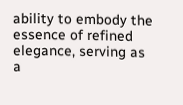ability to embody the essence of refined elegance, serving as a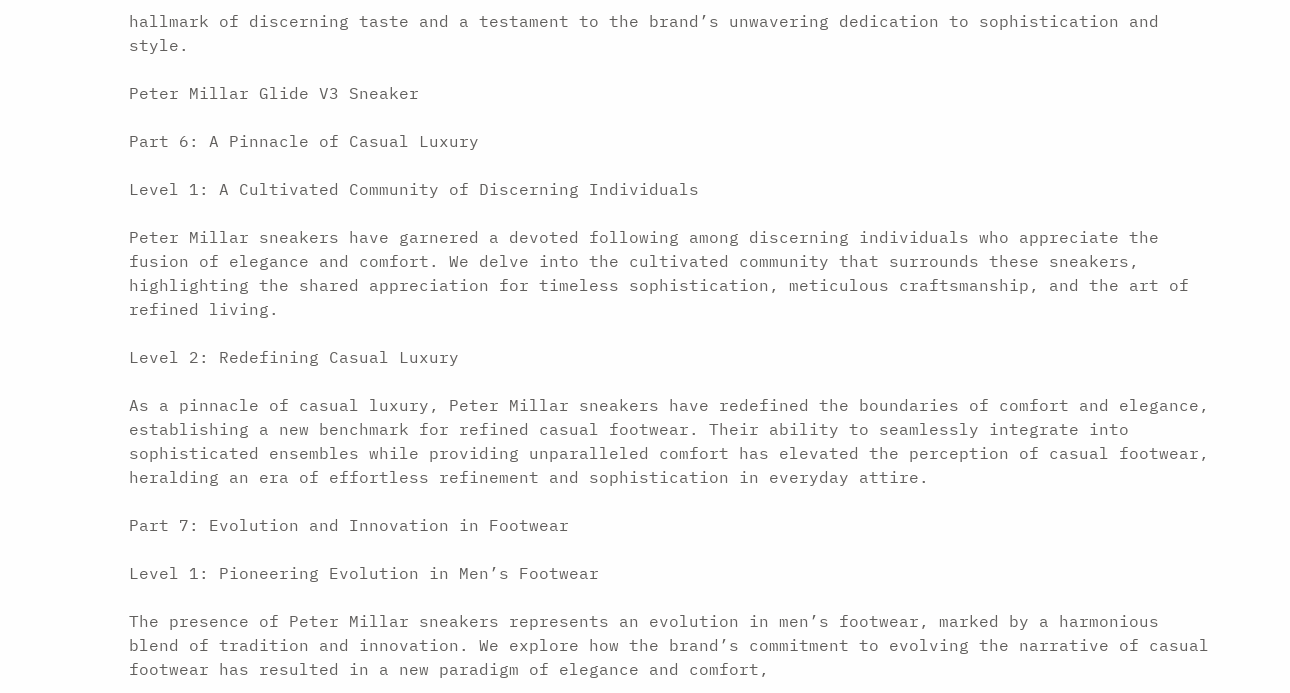hallmark of discerning taste and a testament to the brand’s unwavering dedication to sophistication and style.

Peter Millar Glide V3 Sneaker

Part 6: A Pinnacle of Casual Luxury

Level 1: A Cultivated Community of Discerning Individuals

Peter Millar sneakers have garnered a devoted following among discerning individuals who appreciate the fusion of elegance and comfort. We delve into the cultivated community that surrounds these sneakers, highlighting the shared appreciation for timeless sophistication, meticulous craftsmanship, and the art of refined living.

Level 2: Redefining Casual Luxury

As a pinnacle of casual luxury, Peter Millar sneakers have redefined the boundaries of comfort and elegance, establishing a new benchmark for refined casual footwear. Their ability to seamlessly integrate into sophisticated ensembles while providing unparalleled comfort has elevated the perception of casual footwear, heralding an era of effortless refinement and sophistication in everyday attire.

Part 7: Evolution and Innovation in Footwear

Level 1: Pioneering Evolution in Men’s Footwear

The presence of Peter Millar sneakers represents an evolution in men’s footwear, marked by a harmonious blend of tradition and innovation. We explore how the brand’s commitment to evolving the narrative of casual footwear has resulted in a new paradigm of elegance and comfort,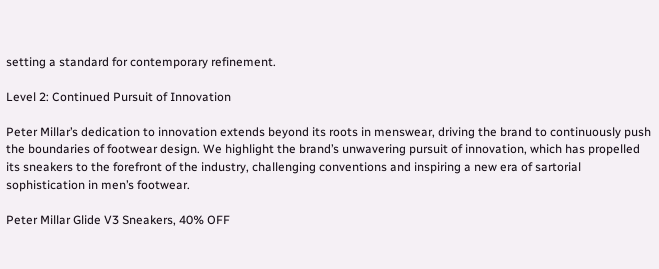setting a standard for contemporary refinement.

Level 2: Continued Pursuit of Innovation

Peter Millar’s dedication to innovation extends beyond its roots in menswear, driving the brand to continuously push the boundaries of footwear design. We highlight the brand’s unwavering pursuit of innovation, which has propelled its sneakers to the forefront of the industry, challenging conventions and inspiring a new era of sartorial sophistication in men’s footwear.

Peter Millar Glide V3 Sneakers, 40% OFF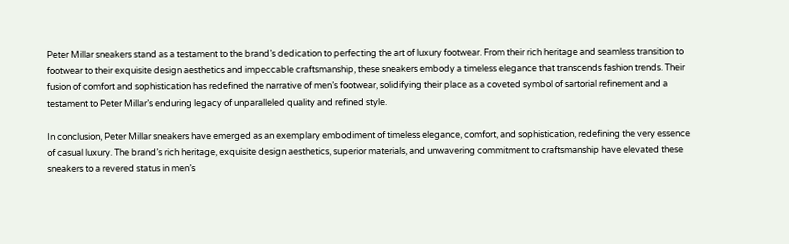Peter Millar sneakers stand as a testament to the brand’s dedication to perfecting the art of luxury footwear. From their rich heritage and seamless transition to footwear to their exquisite design aesthetics and impeccable craftsmanship, these sneakers embody a timeless elegance that transcends fashion trends. Their fusion of comfort and sophistication has redefined the narrative of men’s footwear, solidifying their place as a coveted symbol of sartorial refinement and a testament to Peter Millar’s enduring legacy of unparalleled quality and refined style.

In conclusion, Peter Millar sneakers have emerged as an exemplary embodiment of timeless elegance, comfort, and sophistication, redefining the very essence of casual luxury. The brand’s rich heritage, exquisite design aesthetics, superior materials, and unwavering commitment to craftsmanship have elevated these sneakers to a revered status in men’s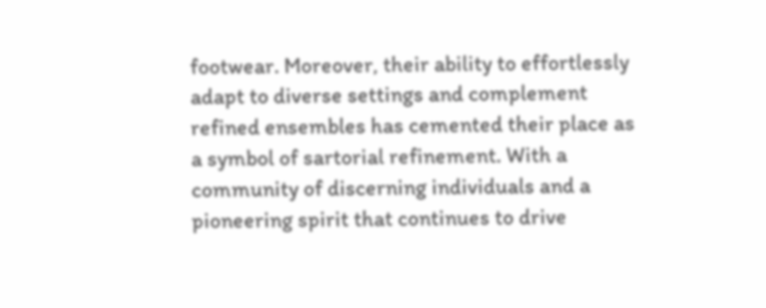footwear. Moreover, their ability to effortlessly adapt to diverse settings and complement refined ensembles has cemented their place as a symbol of sartorial refinement. With a community of discerning individuals and a pioneering spirit that continues to drive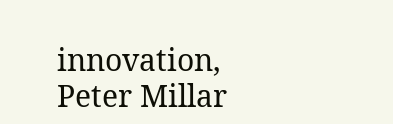innovation, Peter Millar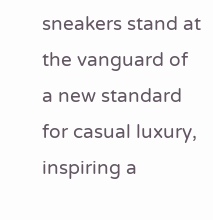sneakers stand at the vanguard of a new standard for casual luxury, inspiring a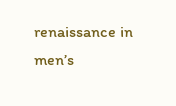renaissance in men’s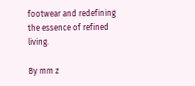footwear and redefining the essence of refined living.

By mm z